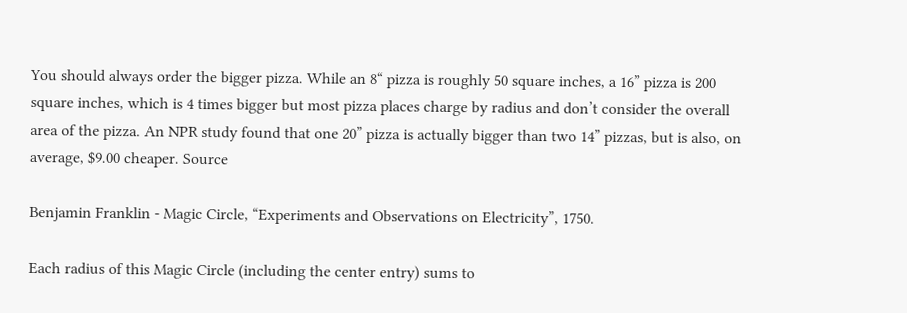You should always order the bigger pizza. While an 8“ pizza is roughly 50 square inches, a 16” pizza is 200 square inches, which is 4 times bigger but most pizza places charge by radius and don’t consider the overall area of the pizza. An NPR study found that one 20” pizza is actually bigger than two 14” pizzas, but is also, on average, $9.00 cheaper. Source

Benjamin Franklin - Magic Circle, “Experiments and Observations on Electricity”, 1750.

Each radius of this Magic Circle (including the center entry) sums to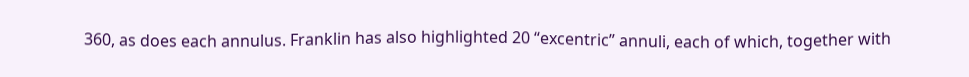360, as does each annulus. Franklin has also highlighted 20 “excentric” annuli, each of which, together with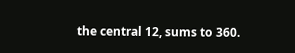the central 12, sums to 360.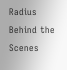Radius Behind the Scenes